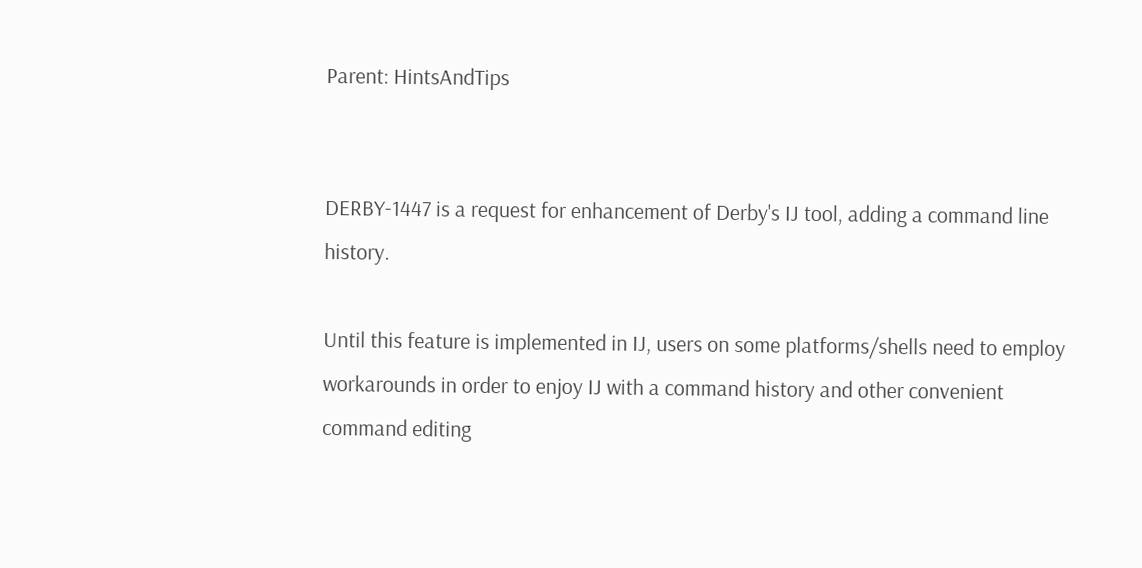Parent: HintsAndTips


DERBY-1447 is a request for enhancement of Derby's IJ tool, adding a command line history.

Until this feature is implemented in IJ, users on some platforms/shells need to employ workarounds in order to enjoy IJ with a command history and other convenient command editing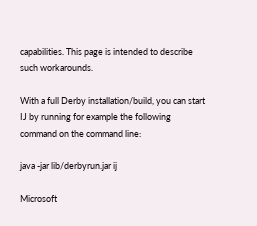capabilities. This page is intended to describe such workarounds.

With a full Derby installation/build, you can start IJ by running for example the following command on the command line:

java -jar lib/derbyrun.jar ij

Microsoft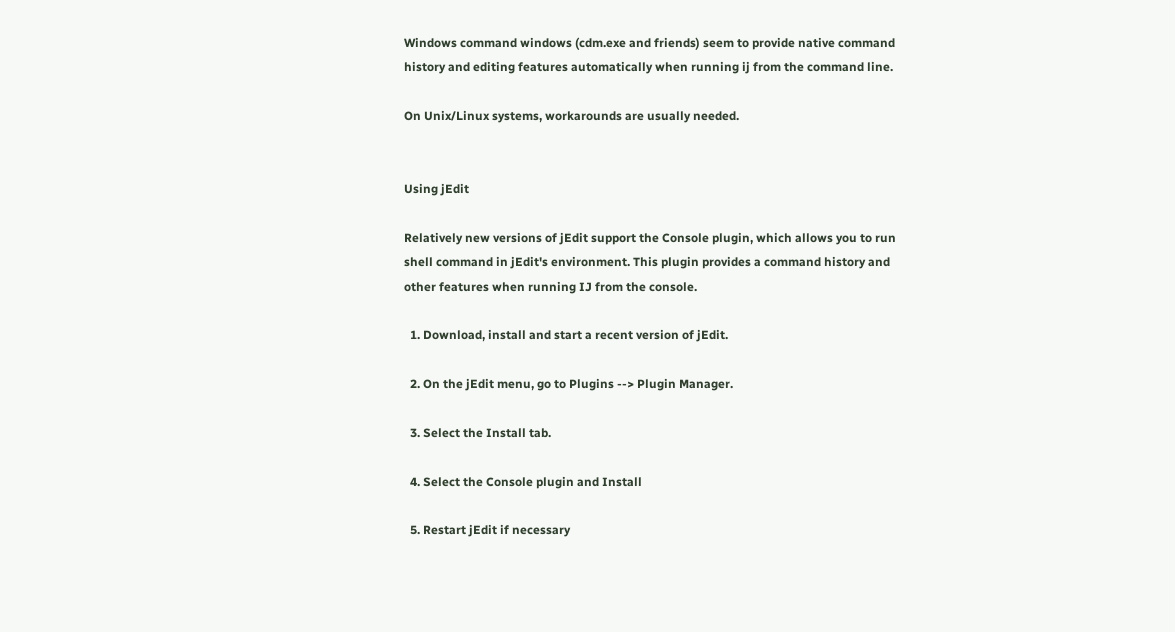Windows command windows (cdm.exe and friends) seem to provide native command history and editing features automatically when running ij from the command line.

On Unix/Linux systems, workarounds are usually needed.


Using jEdit

Relatively new versions of jEdit support the Console plugin, which allows you to run shell command in jEdit's environment. This plugin provides a command history and other features when running IJ from the console.

  1. Download, install and start a recent version of jEdit.

  2. On the jEdit menu, go to Plugins --> Plugin Manager.

  3. Select the Install tab.

  4. Select the Console plugin and Install

  5. Restart jEdit if necessary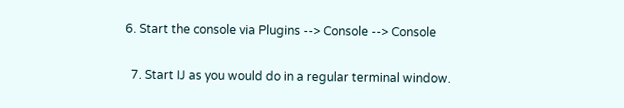6. Start the console via Plugins --> Console --> Console

  7. Start IJ as you would do in a regular terminal window.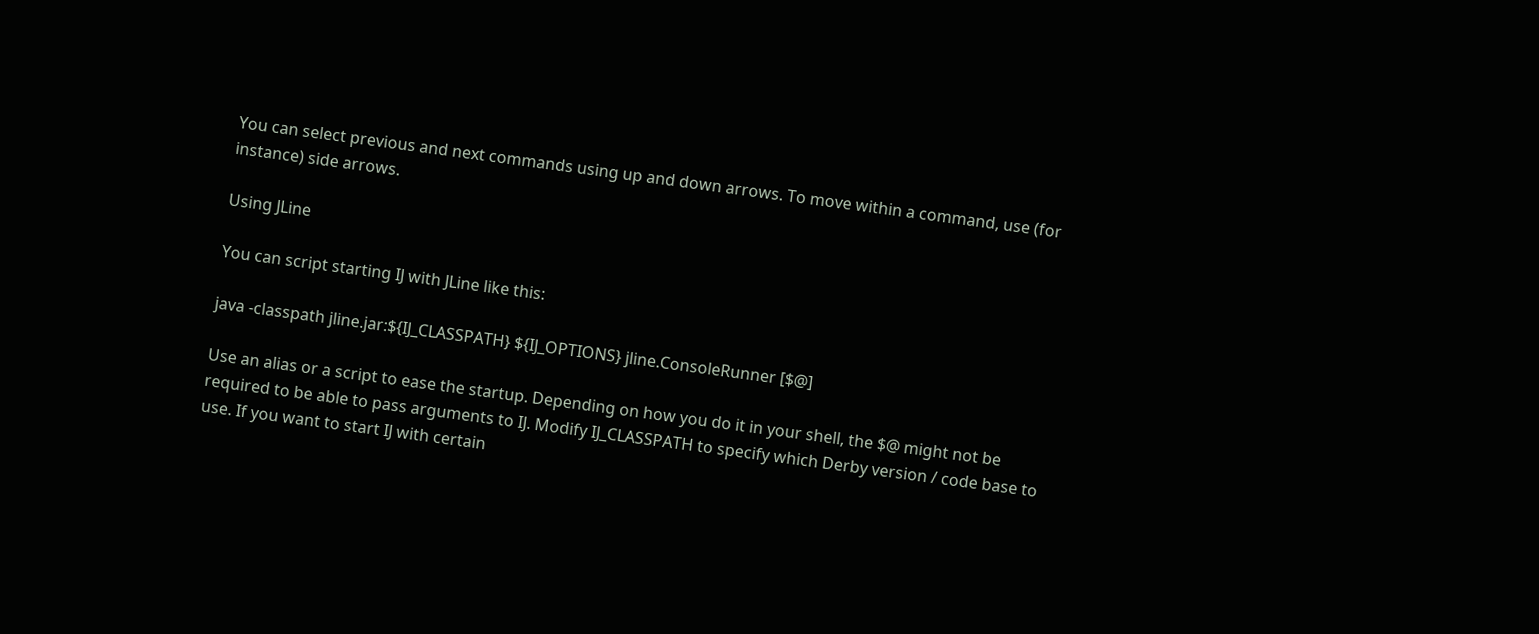You can select previous and next commands using up and down arrows. To move within a command, use (for instance) side arrows.

Using JLine

You can script starting IJ with JLine like this:

java -classpath jline.jar:${IJ_CLASSPATH} ${IJ_OPTIONS} jline.ConsoleRunner [$@]

Use an alias or a script to ease the startup. Depending on how you do it in your shell, the $@ might not be required to be able to pass arguments to IJ. Modify IJ_CLASSPATH to specify which Derby version / code base to use. If you want to start IJ with certain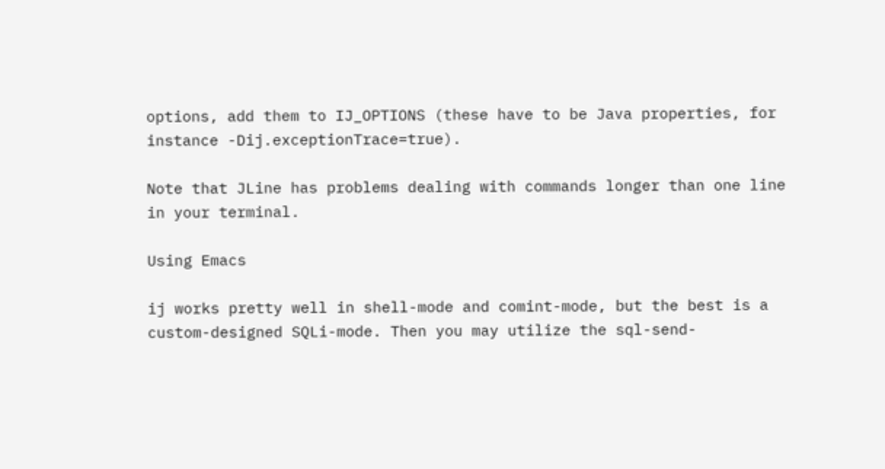options, add them to IJ_OPTIONS (these have to be Java properties, for instance -Dij.exceptionTrace=true).

Note that JLine has problems dealing with commands longer than one line in your terminal.

Using Emacs

ij works pretty well in shell-mode and comint-mode, but the best is a custom-designed SQLi-mode. Then you may utilize the sql-send-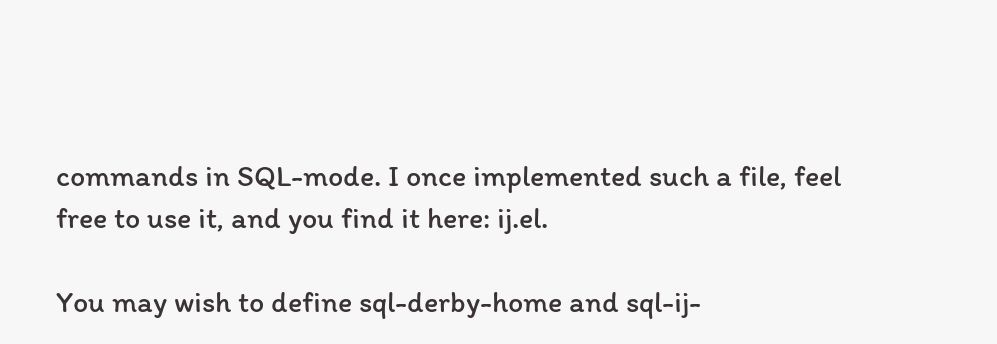commands in SQL-mode. I once implemented such a file, feel free to use it, and you find it here: ij.el.

You may wish to define sql-derby-home and sql-ij-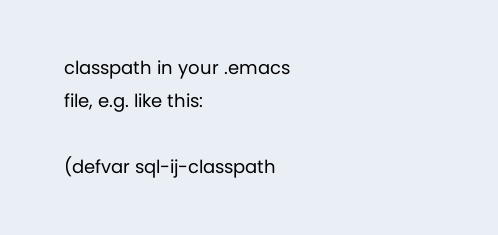classpath in your .emacs file, e.g. like this:

(defvar sql-ij-classpath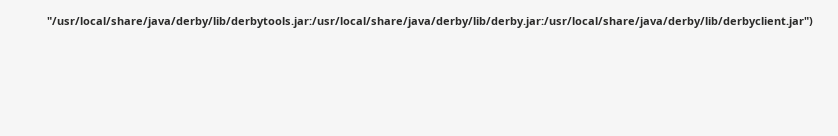"/usr/local/share/java/derby/lib/derbytools.jar:/usr/local/share/java/derby/lib/derby.jar:/usr/local/share/java/derby/lib/derbyclient.jar")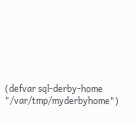(defvar sql-derby-home "/var/tmp/myderbyhome")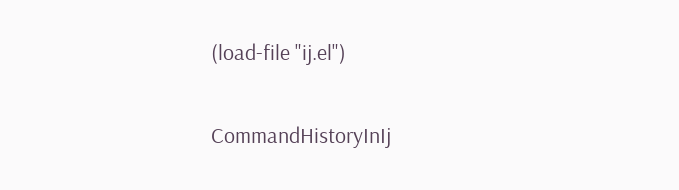(load-file "ij.el")

CommandHistoryInIj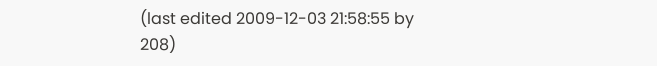(last edited 2009-12-03 21:58:55 by 208)